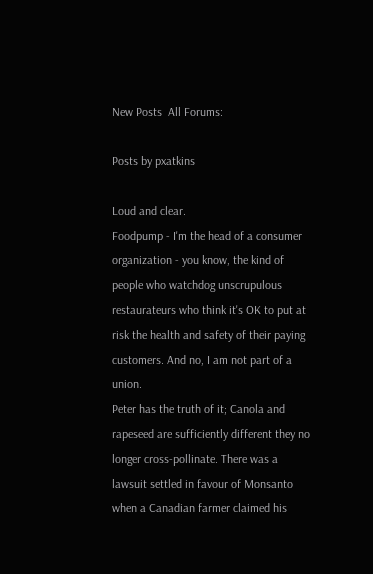New Posts  All Forums:

Posts by pxatkins

Loud and clear.
Foodpump - I'm the head of a consumer organization - you know, the kind of people who watchdog unscrupulous restaurateurs who think it's OK to put at risk the health and safety of their paying customers. And no, I am not part of a union.
Peter has the truth of it; Canola and rapeseed are sufficiently different they no longer cross-pollinate. There was a lawsuit settled in favour of Monsanto when a Canadian farmer claimed his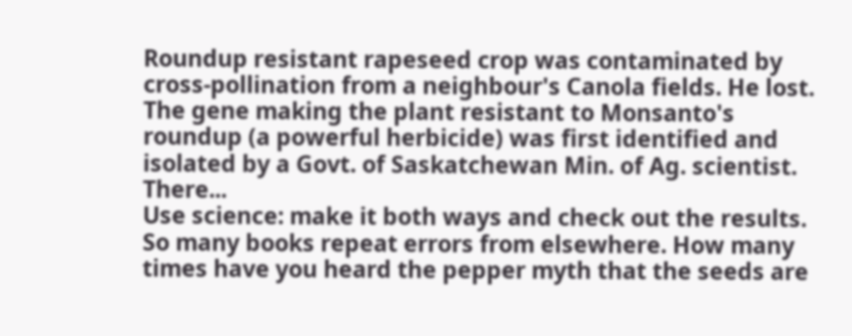Roundup resistant rapeseed crop was contaminated by cross-pollination from a neighbour's Canola fields. He lost. The gene making the plant resistant to Monsanto's roundup (a powerful herbicide) was first identified and isolated by a Govt. of Saskatchewan Min. of Ag. scientist. There...
Use science: make it both ways and check out the results. So many books repeat errors from elsewhere. How many times have you heard the pepper myth that the seeds are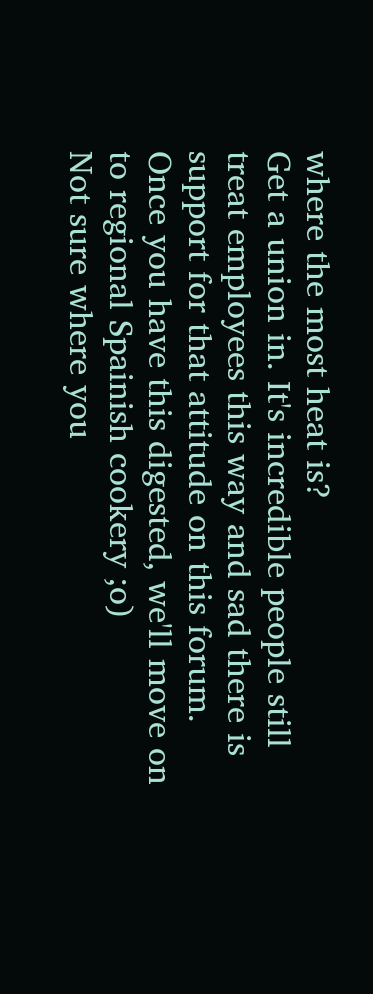where the most heat is?
Get a union in. It's incredible people still treat employees this way and sad there is support for that attitude on this forum.
Once you have this digested, we'll move on to regional Spainish cookery ;o)
Not sure where you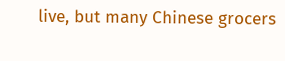live, but many Chinese grocers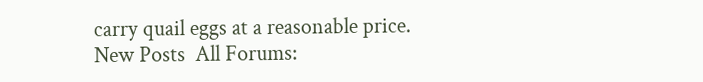carry quail eggs at a reasonable price.
New Posts  All Forums: